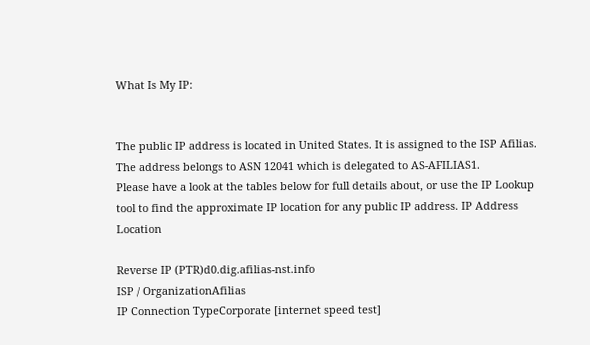What Is My IP:


The public IP address is located in United States. It is assigned to the ISP Afilias. The address belongs to ASN 12041 which is delegated to AS-AFILIAS1.
Please have a look at the tables below for full details about, or use the IP Lookup tool to find the approximate IP location for any public IP address. IP Address Location

Reverse IP (PTR)d0.dig.afilias-nst.info
ISP / OrganizationAfilias
IP Connection TypeCorporate [internet speed test]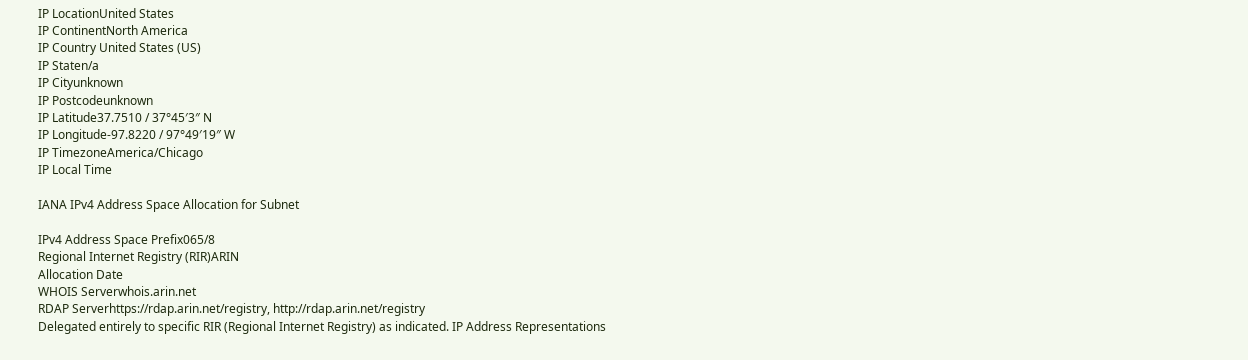IP LocationUnited States
IP ContinentNorth America
IP Country United States (US)
IP Staten/a
IP Cityunknown
IP Postcodeunknown
IP Latitude37.7510 / 37°45′3″ N
IP Longitude-97.8220 / 97°49′19″ W
IP TimezoneAmerica/Chicago
IP Local Time

IANA IPv4 Address Space Allocation for Subnet

IPv4 Address Space Prefix065/8
Regional Internet Registry (RIR)ARIN
Allocation Date
WHOIS Serverwhois.arin.net
RDAP Serverhttps://rdap.arin.net/registry, http://rdap.arin.net/registry
Delegated entirely to specific RIR (Regional Internet Registry) as indicated. IP Address Representations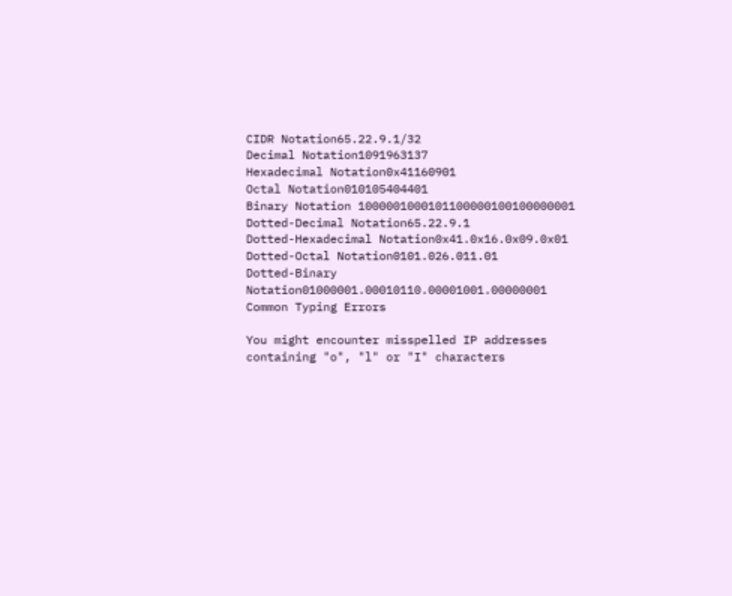CIDR Notation65.22.9.1/32
Decimal Notation1091963137
Hexadecimal Notation0x41160901
Octal Notation010105404401
Binary Notation 1000001000101100000100100000001
Dotted-Decimal Notation65.22.9.1
Dotted-Hexadecimal Notation0x41.0x16.0x09.0x01
Dotted-Octal Notation0101.026.011.01
Dotted-Binary Notation01000001.00010110.00001001.00000001 Common Typing Errors

You might encounter misspelled IP addresses containing "o", "l" or "I" characters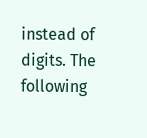instead of digits. The following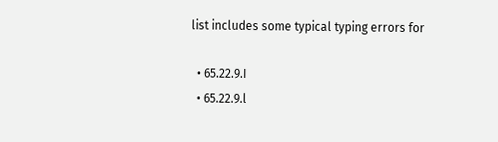list includes some typical typing errors for

  • 65.22.9.I
  • 65.22.9.l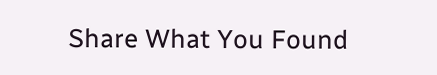Share What You Found